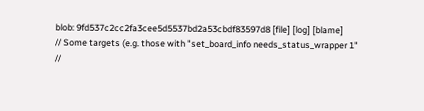blob: 9fd537c2cc2fa3cee5d5537bd2a53cbdf83597d8 [file] [log] [blame]
// Some targets (e.g. those with "set_board_info needs_status_wrapper 1"
//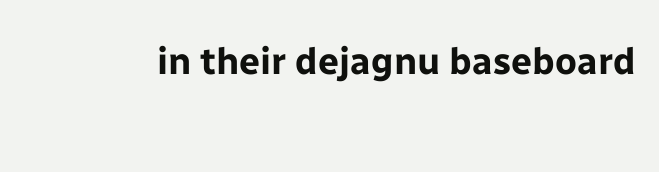in their dejagnu baseboard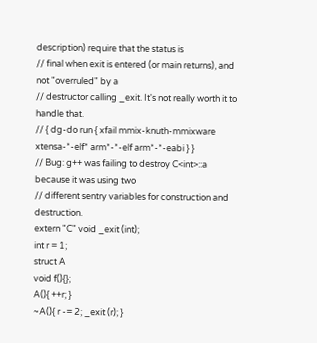description) require that the status is
// final when exit is entered (or main returns), and not "overruled" by a
// destructor calling _exit. It's not really worth it to handle that.
// { dg-do run { xfail mmix-knuth-mmixware xtensa-*-elf* arm*-*-elf arm*-*-eabi } }
// Bug: g++ was failing to destroy C<int>::a because it was using two
// different sentry variables for construction and destruction.
extern "C" void _exit (int);
int r = 1;
struct A
void f(){};
A(){ ++r; }
~A(){ r -= 2; _exit (r); }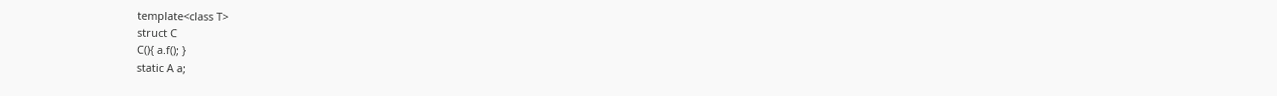template<class T>
struct C
C(){ a.f(); }
static A a;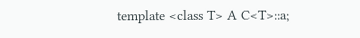template <class T> A C<T>::a;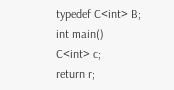typedef C<int> B;
int main()
C<int> c;
return r;